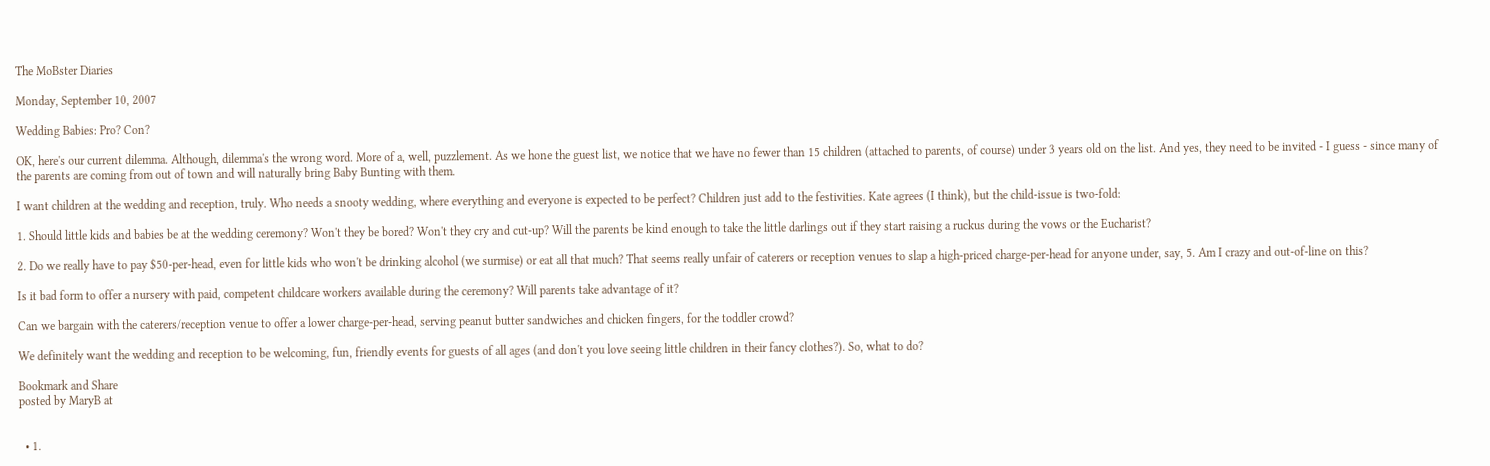The MoBster Diaries

Monday, September 10, 2007

Wedding Babies: Pro? Con?

OK, here's our current dilemma. Although, dilemma's the wrong word. More of a, well, puzzlement. As we hone the guest list, we notice that we have no fewer than 15 children (attached to parents, of course) under 3 years old on the list. And yes, they need to be invited - I guess - since many of the parents are coming from out of town and will naturally bring Baby Bunting with them.

I want children at the wedding and reception, truly. Who needs a snooty wedding, where everything and everyone is expected to be perfect? Children just add to the festivities. Kate agrees (I think), but the child-issue is two-fold:

1. Should little kids and babies be at the wedding ceremony? Won't they be bored? Won't they cry and cut-up? Will the parents be kind enough to take the little darlings out if they start raising a ruckus during the vows or the Eucharist?

2. Do we really have to pay $50-per-head, even for little kids who won't be drinking alcohol (we surmise) or eat all that much? That seems really unfair of caterers or reception venues to slap a high-priced charge-per-head for anyone under, say, 5. Am I crazy and out-of-line on this?

Is it bad form to offer a nursery with paid, competent childcare workers available during the ceremony? Will parents take advantage of it?

Can we bargain with the caterers/reception venue to offer a lower charge-per-head, serving peanut butter sandwiches and chicken fingers, for the toddler crowd?

We definitely want the wedding and reception to be welcoming, fun, friendly events for guests of all ages (and don't you love seeing little children in their fancy clothes?). So, what to do?

Bookmark and Share
posted by MaryB at


  • 1.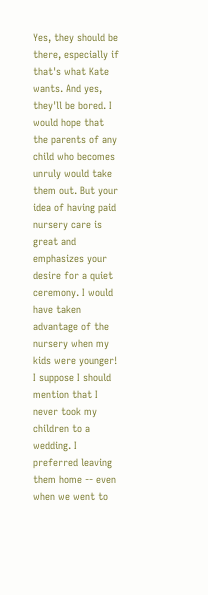Yes, they should be there, especially if that's what Kate wants. And yes, they'll be bored. I would hope that the parents of any child who becomes unruly would take them out. But your idea of having paid nursery care is great and emphasizes your desire for a quiet ceremony. I would have taken advantage of the nursery when my kids were younger! I suppose I should mention that I never took my children to a wedding. I preferred leaving them home -- even when we went to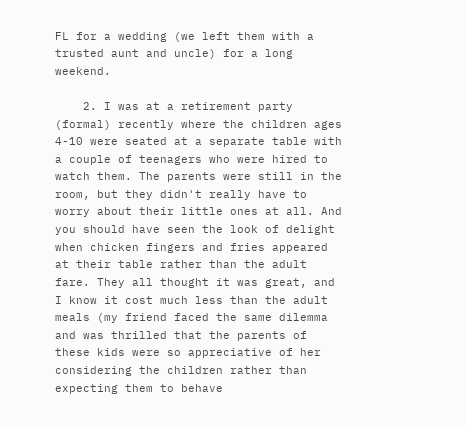FL for a wedding (we left them with a trusted aunt and uncle) for a long weekend.

    2. I was at a retirement party (formal) recently where the children ages 4-10 were seated at a separate table with a couple of teenagers who were hired to watch them. The parents were still in the room, but they didn't really have to worry about their little ones at all. And you should have seen the look of delight when chicken fingers and fries appeared at their table rather than the adult fare. They all thought it was great, and I know it cost much less than the adult meals (my friend faced the same dilemma and was thrilled that the parents of these kids were so appreciative of her considering the children rather than expecting them to behave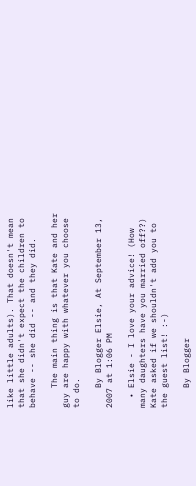like little adults). That doesn't mean that she didn't expect the children to behave -- she did -- and they did.

    The main thing is that Kate and her guy are happy with whatever you choose to do.

    By Blogger Elsie, At September 13, 2007 at 1:06 PM

  • Elsie - I love your advice! (How many daughters have you married off??) Kate asked if we shouldn't add you to the guest list! :-)

    By Blogger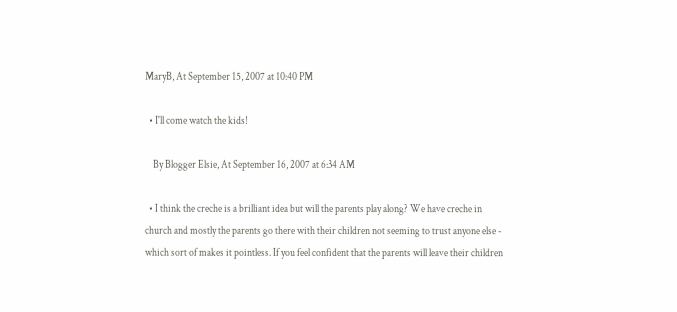MaryB, At September 15, 2007 at 10:40 PM

  • I'll come watch the kids!

    By Blogger Elsie, At September 16, 2007 at 6:34 AM

  • I think the creche is a brilliant idea but will the parents play along? We have creche in church and mostly the parents go there with their children not seeming to trust anyone else - which sort of makes it pointless. If you feel confident that the parents will leave their children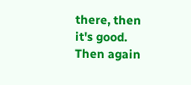there, then it's good. Then again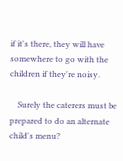if it's there, they will have somewhere to go with the children if they're noisy.

    Surely the caterers must be prepared to do an alternate child's menu?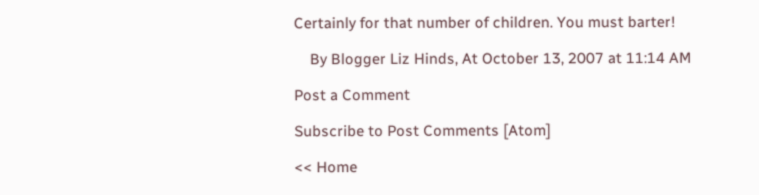Certainly for that number of children. You must barter!

    By Blogger Liz Hinds, At October 13, 2007 at 11:14 AM

Post a Comment

Subscribe to Post Comments [Atom]

<< Home